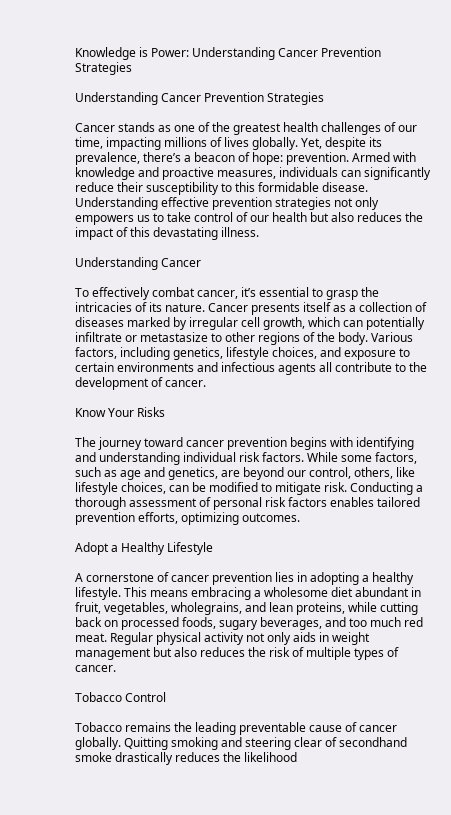Knowledge is Power: Understanding Cancer Prevention Strategies

Understanding Cancer Prevention Strategies

Cancer stands as one of the greatest health challenges of our time, impacting millions of lives globally. Yet, despite its prevalence, there’s a beacon of hope: prevention. Armed with knowledge and proactive measures, individuals can significantly reduce their susceptibility to this formidable disease. Understanding effective prevention strategies not only empowers us to take control of our health but also reduces the impact of this devastating illness.

Understanding Cancer

To effectively combat cancer, it’s essential to grasp the intricacies of its nature. Cancer presents itself as a collection of diseases marked by irregular cell growth, which can potentially infiltrate or metastasize to other regions of the body. Various factors, including genetics, lifestyle choices, and exposure to certain environments and infectious agents all contribute to the development of cancer.

Know Your Risks

The journey toward cancer prevention begins with identifying and understanding individual risk factors. While some factors, such as age and genetics, are beyond our control, others, like lifestyle choices, can be modified to mitigate risk. Conducting a thorough assessment of personal risk factors enables tailored prevention efforts, optimizing outcomes.

Adopt a Healthy Lifestyle

A cornerstone of cancer prevention lies in adopting a healthy lifestyle. This means embracing a wholesome diet abundant in fruit, vegetables, wholegrains, and lean proteins, while cutting back on processed foods, sugary beverages, and too much red meat. Regular physical activity not only aids in weight management but also reduces the risk of multiple types of cancer.

Tobacco Control

Tobacco remains the leading preventable cause of cancer globally. Quitting smoking and steering clear of secondhand smoke drastically reduces the likelihood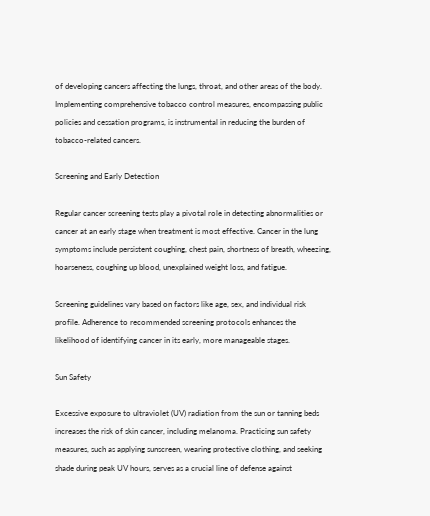of developing cancers affecting the lungs, throat, and other areas of the body. Implementing comprehensive tobacco control measures, encompassing public policies and cessation programs, is instrumental in reducing the burden of tobacco-related cancers.

Screening and Early Detection

Regular cancer screening tests play a pivotal role in detecting abnormalities or cancer at an early stage when treatment is most effective. Cancer in the lung symptoms include persistent coughing, chest pain, shortness of breath, wheezing, hoarseness, coughing up blood, unexplained weight loss, and fatigue.

Screening guidelines vary based on factors like age, sex, and individual risk profile. Adherence to recommended screening protocols enhances the likelihood of identifying cancer in its early, more manageable stages.

Sun Safety

Excessive exposure to ultraviolet (UV) radiation from the sun or tanning beds increases the risk of skin cancer, including melanoma. Practicing sun safety measures, such as applying sunscreen, wearing protective clothing, and seeking shade during peak UV hours, serves as a crucial line of defense against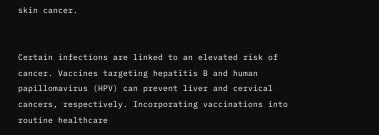skin cancer.


Certain infections are linked to an elevated risk of cancer. Vaccines targeting hepatitis B and human papillomavirus (HPV) can prevent liver and cervical cancers, respectively. Incorporating vaccinations into routine healthcare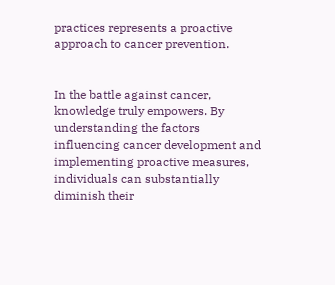practices represents a proactive approach to cancer prevention.


In the battle against cancer, knowledge truly empowers. By understanding the factors influencing cancer development and implementing proactive measures, individuals can substantially diminish their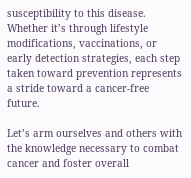susceptibility to this disease. Whether it’s through lifestyle modifications, vaccinations, or early detection strategies, each step taken toward prevention represents a stride toward a cancer-free future.

Let’s arm ourselves and others with the knowledge necessary to combat cancer and foster overall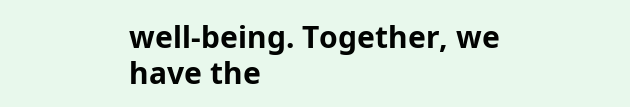well-being. Together, we have the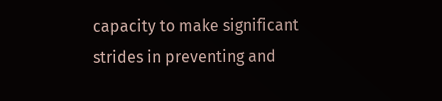capacity to make significant strides in preventing and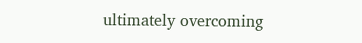ultimately overcoming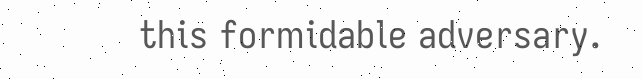this formidable adversary.